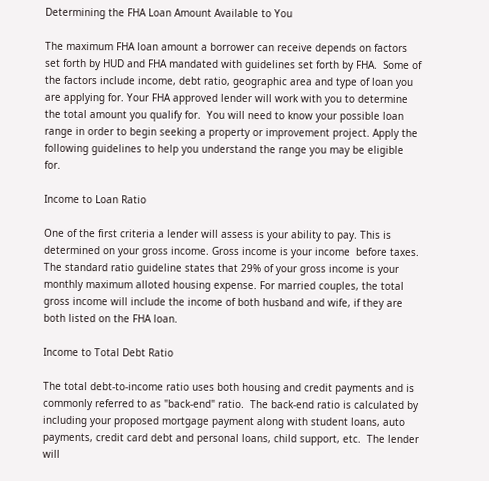Determining the FHA Loan Amount Available to You

The maximum FHA loan amount a borrower can receive depends on factors set forth by HUD and FHA mandated with guidelines set forth by FHA.  Some of the factors include income, debt ratio, geographic area and type of loan you are applying for. Your FHA approved lender will work with you to determine the total amount you qualify for.  You will need to know your possible loan range in order to begin seeking a property or improvement project. Apply the following guidelines to help you understand the range you may be eligible for.

Income to Loan Ratio

One of the first criteria a lender will assess is your ability to pay. This is determined on your gross income. Gross income is your income  before taxes. The standard ratio guideline states that 29% of your gross income is your monthly maximum alloted housing expense. For married couples, the total gross income will include the income of both husband and wife, if they are both listed on the FHA loan.

Income to Total Debt Ratio

The total debt-to-income ratio uses both housing and credit payments and is commonly referred to as "back-end" ratio.  The back-end ratio is calculated by including your proposed mortgage payment along with student loans, auto payments, credit card debt and personal loans, child support, etc.  The lender will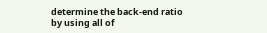determine the back-end ratio by using all of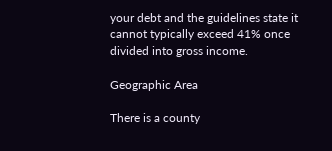your debt and the guidelines state it cannot typically exceed 41% once divided into gross income.

Geographic Area

There is a county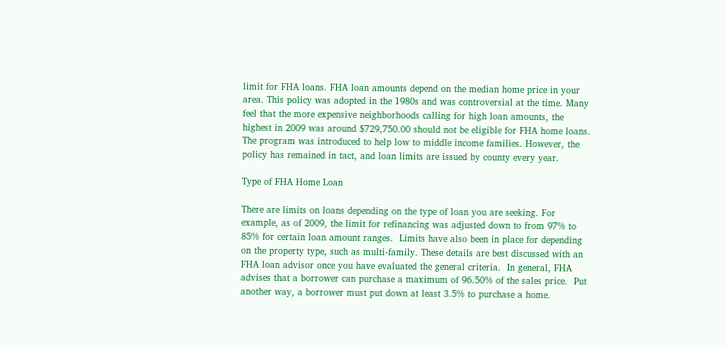limit for FHA loans. FHA loan amounts depend on the median home price in your area. This policy was adopted in the 1980s and was controversial at the time. Many feel that the more expensive neighborhoods calling for high loan amounts, the highest in 2009 was around $729,750.00 should not be eligible for FHA home loans. The program was introduced to help low to middle income families. However, the policy has remained in tact, and loan limits are issued by county every year.

Type of FHA Home Loan

There are limits on loans depending on the type of loan you are seeking. For example, as of 2009, the limit for refinancing was adjusted down to from 97% to 85% for certain loan amount ranges.  Limits have also been in place for depending on the property type, such as multi-family. These details are best discussed with an FHA loan advisor once you have evaluated the general criteria.  In general, FHA advises that a borrower can purchase a maximum of 96.50% of the sales price.  Put another way, a borrower must put down at least 3.5% to purchase a home.